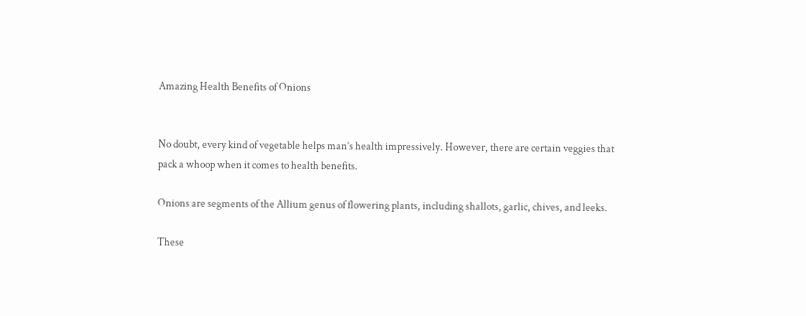Amazing Health Benefits of Onions


No doubt, every kind of vegetable helps man’s health impressively. However, there are certain veggies that pack a whoop when it comes to health benefits.

Onions are segments of the Allium genus of flowering plants, including shallots, garlic, chives, and leeks.

These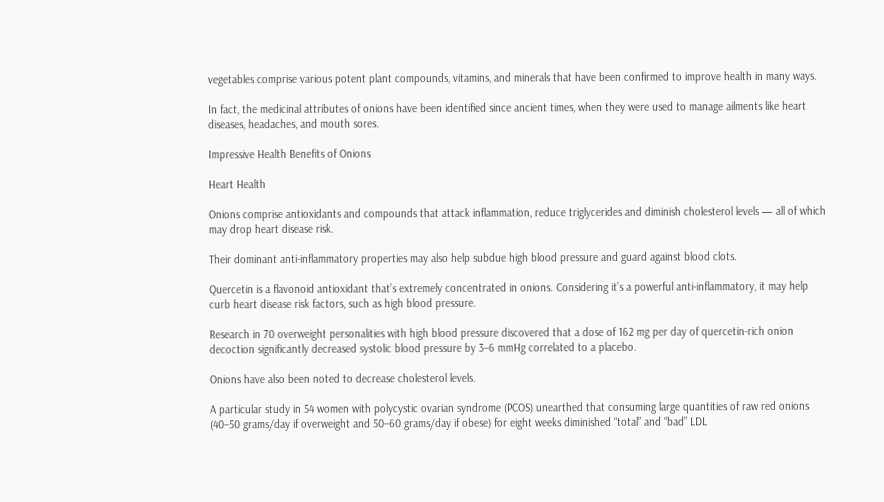vegetables comprise various potent plant compounds, vitamins, and minerals that have been confirmed to improve health in many ways.

In fact, the medicinal attributes of onions have been identified since ancient times, when they were used to manage ailments like heart diseases, headaches, and mouth sores.

Impressive Health Benefits of Onions

Heart Health

Onions comprise antioxidants and compounds that attack inflammation, reduce triglycerides and diminish cholesterol levels — all of which may drop heart disease risk.

Their dominant anti-inflammatory properties may also help subdue high blood pressure and guard against blood clots.

Quercetin is a flavonoid antioxidant that’s extremely concentrated in onions. Considering it’s a powerful anti-inflammatory, it may help curb heart disease risk factors, such as high blood pressure.

Research in 70 overweight personalities with high blood pressure discovered that a dose of 162 mg per day of quercetin-rich onion decoction significantly decreased systolic blood pressure by 3–6 mmHg correlated to a placebo.

Onions have also been noted to decrease cholesterol levels.

A particular study in 54 women with polycystic ovarian syndrome (PCOS) unearthed that consuming large quantities of raw red onions (40–50 grams/day if overweight and 50–60 grams/day if obese) for eight weeks diminished “total” and “bad” LDL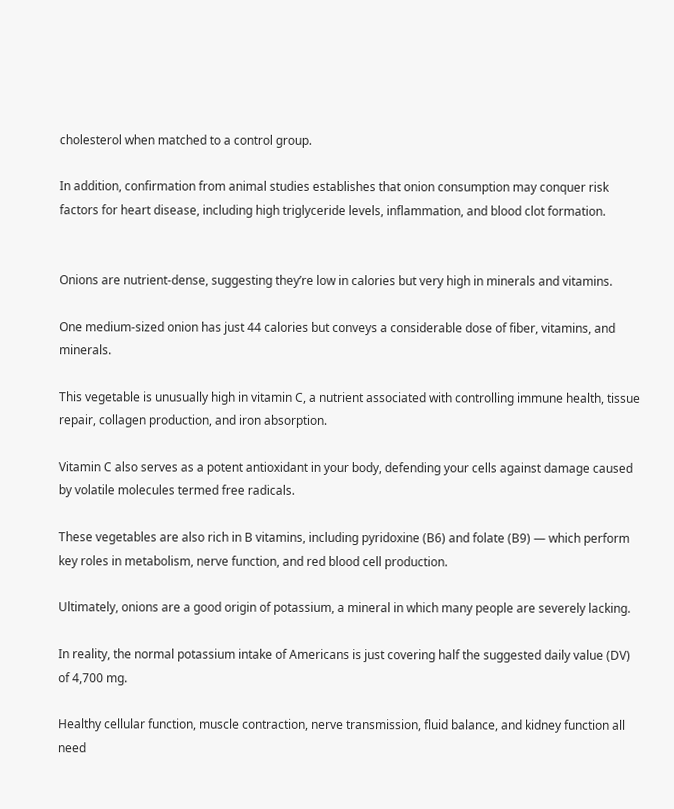cholesterol when matched to a control group.

In addition, confirmation from animal studies establishes that onion consumption may conquer risk factors for heart disease, including high triglyceride levels, inflammation, and blood clot formation.


Onions are nutrient-dense, suggesting they’re low in calories but very high in minerals and vitamins.

One medium-sized onion has just 44 calories but conveys a considerable dose of fiber, vitamins, and minerals.

This vegetable is unusually high in vitamin C, a nutrient associated with controlling immune health, tissue repair, collagen production, and iron absorption.

Vitamin C also serves as a potent antioxidant in your body, defending your cells against damage caused by volatile molecules termed free radicals.

These vegetables are also rich in B vitamins, including pyridoxine (B6) and folate (B9) — which perform key roles in metabolism, nerve function, and red blood cell production.

Ultimately, onions are a good origin of potassium, a mineral in which many people are severely lacking.

In reality, the normal potassium intake of Americans is just covering half the suggested daily value (DV) of 4,700 mg.

Healthy cellular function, muscle contraction, nerve transmission, fluid balance, and kidney function all need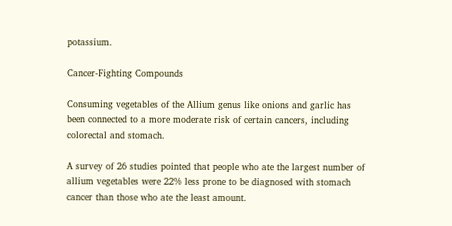potassium.

Cancer-Fighting Compounds

Consuming vegetables of the Allium genus like onions and garlic has been connected to a more moderate risk of certain cancers, including colorectal and stomach.

A survey of 26 studies pointed that people who ate the largest number of allium vegetables were 22% less prone to be diagnosed with stomach cancer than those who ate the least amount.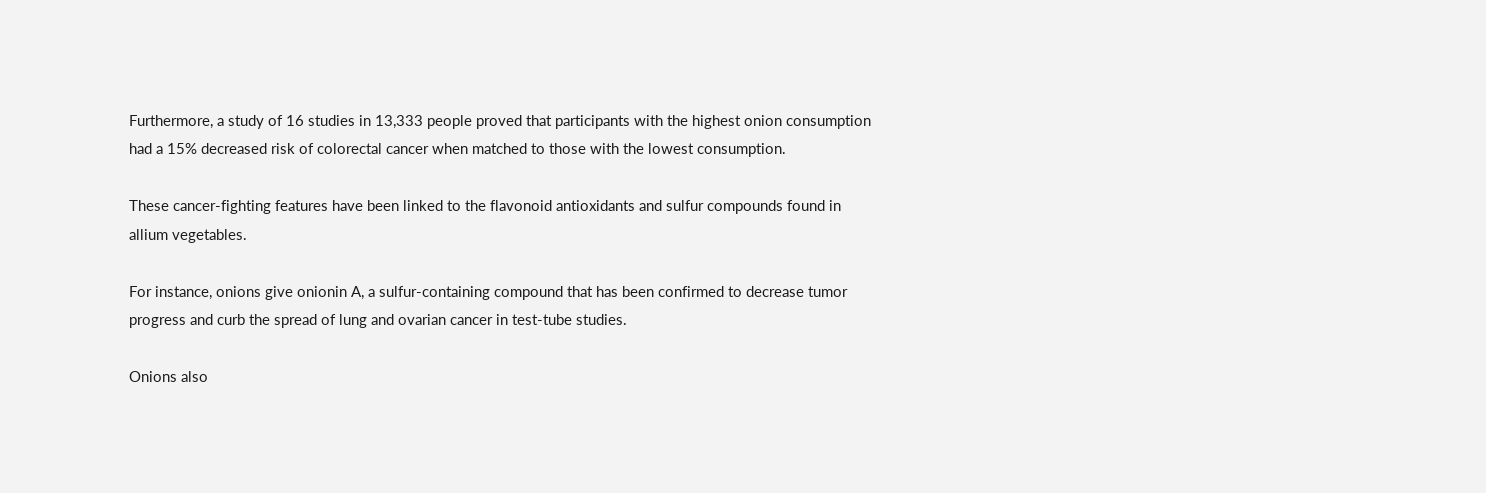Furthermore, a study of 16 studies in 13,333 people proved that participants with the highest onion consumption had a 15% decreased risk of colorectal cancer when matched to those with the lowest consumption.

These cancer-fighting features have been linked to the flavonoid antioxidants and sulfur compounds found in allium vegetables.

For instance, onions give onionin A, a sulfur-containing compound that has been confirmed to decrease tumor progress and curb the spread of lung and ovarian cancer in test-tube studies.

Onions also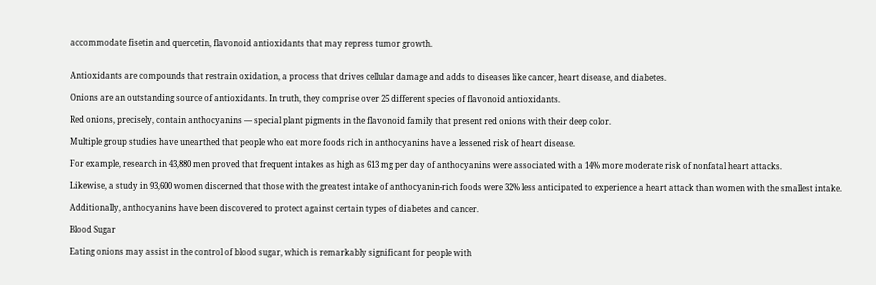accommodate fisetin and quercetin, flavonoid antioxidants that may repress tumor growth.


Antioxidants are compounds that restrain oxidation, a process that drives cellular damage and adds to diseases like cancer, heart disease, and diabetes.

Onions are an outstanding source of antioxidants. In truth, they comprise over 25 different species of flavonoid antioxidants.

Red onions, precisely, contain anthocyanins — special plant pigments in the flavonoid family that present red onions with their deep color.

Multiple group studies have unearthed that people who eat more foods rich in anthocyanins have a lessened risk of heart disease.

For example, research in 43,880 men proved that frequent intakes as high as 613 mg per day of anthocyanins were associated with a 14% more moderate risk of nonfatal heart attacks.

Likewise, a study in 93,600 women discerned that those with the greatest intake of anthocyanin-rich foods were 32% less anticipated to experience a heart attack than women with the smallest intake.

Additionally, anthocyanins have been discovered to protect against certain types of diabetes and cancer.

Blood Sugar

Eating onions may assist in the control of blood sugar, which is remarkably significant for people with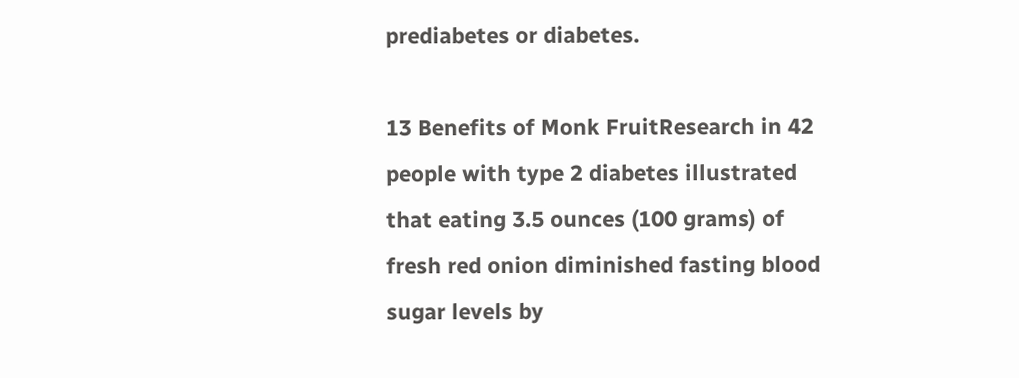prediabetes or diabetes.

13 Benefits of Monk FruitResearch in 42 people with type 2 diabetes illustrated that eating 3.5 ounces (100 grams) of fresh red onion diminished fasting blood sugar levels by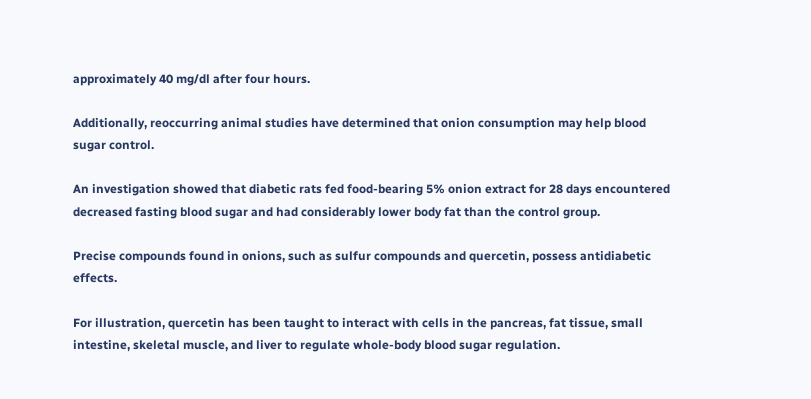approximately 40 mg/dl after four hours.

Additionally, reoccurring animal studies have determined that onion consumption may help blood sugar control.

An investigation showed that diabetic rats fed food-bearing 5% onion extract for 28 days encountered decreased fasting blood sugar and had considerably lower body fat than the control group.

Precise compounds found in onions, such as sulfur compounds and quercetin, possess antidiabetic effects.

For illustration, quercetin has been taught to interact with cells in the pancreas, fat tissue, small intestine, skeletal muscle, and liver to regulate whole-body blood sugar regulation.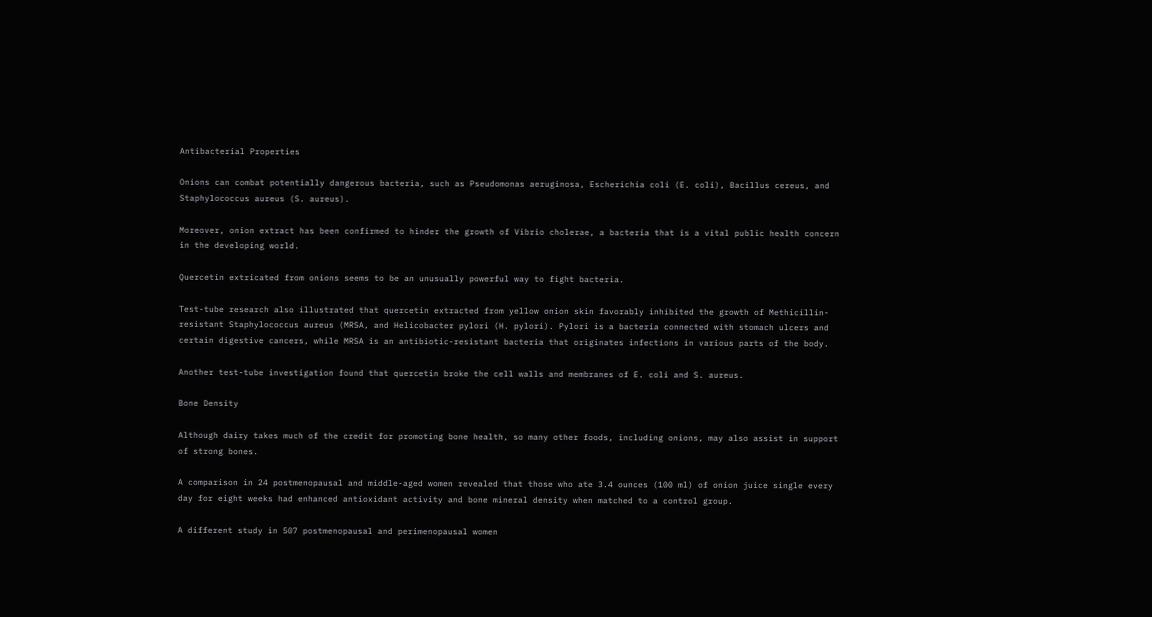Antibacterial Properties

Onions can combat potentially dangerous bacteria, such as Pseudomonas aeruginosa, Escherichia coli (E. coli), Bacillus cereus, and Staphylococcus aureus (S. aureus).

Moreover, onion extract has been confirmed to hinder the growth of Vibrio cholerae, a bacteria that is a vital public health concern in the developing world.

Quercetin extricated from onions seems to be an unusually powerful way to fight bacteria.

Test-tube research also illustrated that quercetin extracted from yellow onion skin favorably inhibited the growth of Methicillin-resistant Staphylococcus aureus (MRSA, and Helicobacter pylori (H. pylori). Pylori is a bacteria connected with stomach ulcers and certain digestive cancers, while MRSA is an antibiotic-resistant bacteria that originates infections in various parts of the body.

Another test-tube investigation found that quercetin broke the cell walls and membranes of E. coli and S. aureus.

Bone Density

Although dairy takes much of the credit for promoting bone health, so many other foods, including onions, may also assist in support of strong bones.

A comparison in 24 postmenopausal and middle-aged women revealed that those who ate 3.4 ounces (100 ml) of onion juice single every day for eight weeks had enhanced antioxidant activity and bone mineral density when matched to a control group.

A different study in 507 postmenopausal and perimenopausal women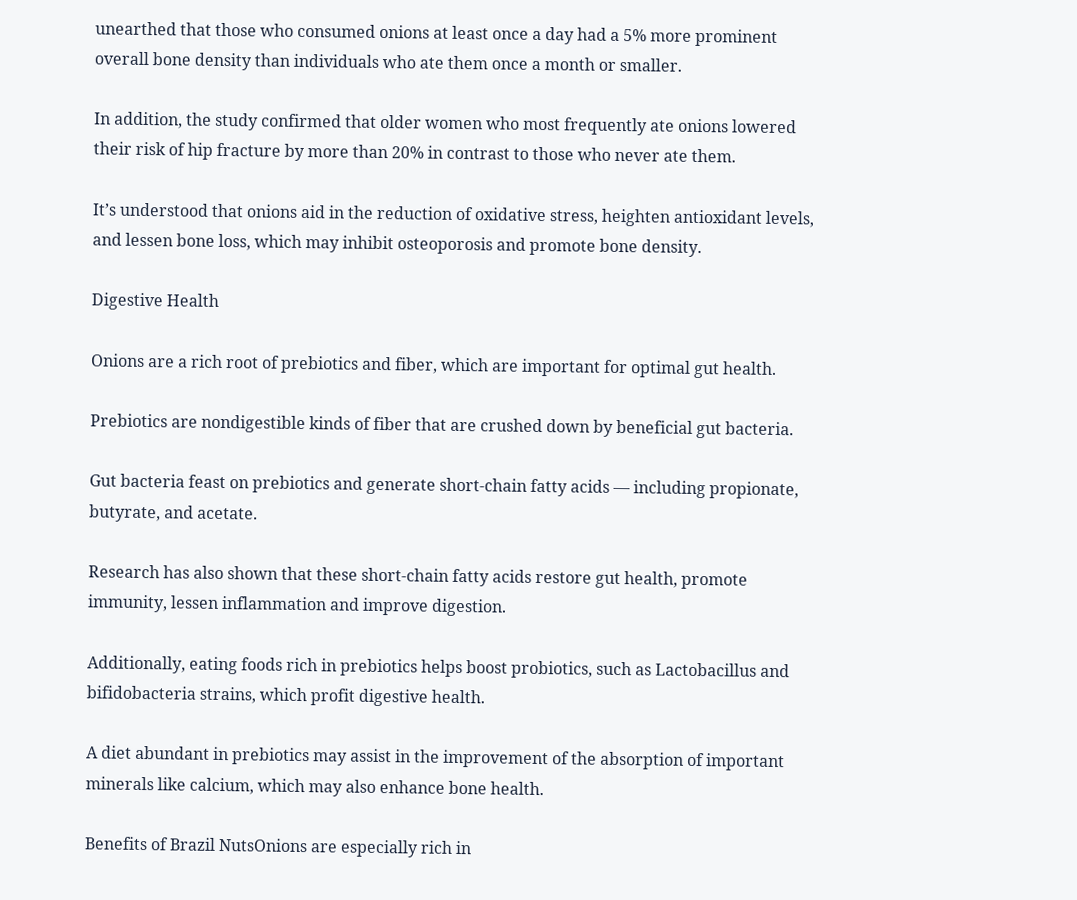unearthed that those who consumed onions at least once a day had a 5% more prominent overall bone density than individuals who ate them once a month or smaller.

In addition, the study confirmed that older women who most frequently ate onions lowered their risk of hip fracture by more than 20% in contrast to those who never ate them.

It’s understood that onions aid in the reduction of oxidative stress, heighten antioxidant levels, and lessen bone loss, which may inhibit osteoporosis and promote bone density.

Digestive Health

Onions are a rich root of prebiotics and fiber, which are important for optimal gut health.

Prebiotics are nondigestible kinds of fiber that are crushed down by beneficial gut bacteria.

Gut bacteria feast on prebiotics and generate short-chain fatty acids — including propionate, butyrate, and acetate.

Research has also shown that these short-chain fatty acids restore gut health, promote immunity, lessen inflammation and improve digestion.

Additionally, eating foods rich in prebiotics helps boost probiotics, such as Lactobacillus and bifidobacteria strains, which profit digestive health.

A diet abundant in prebiotics may assist in the improvement of the absorption of important minerals like calcium, which may also enhance bone health.

Benefits of Brazil NutsOnions are especially rich in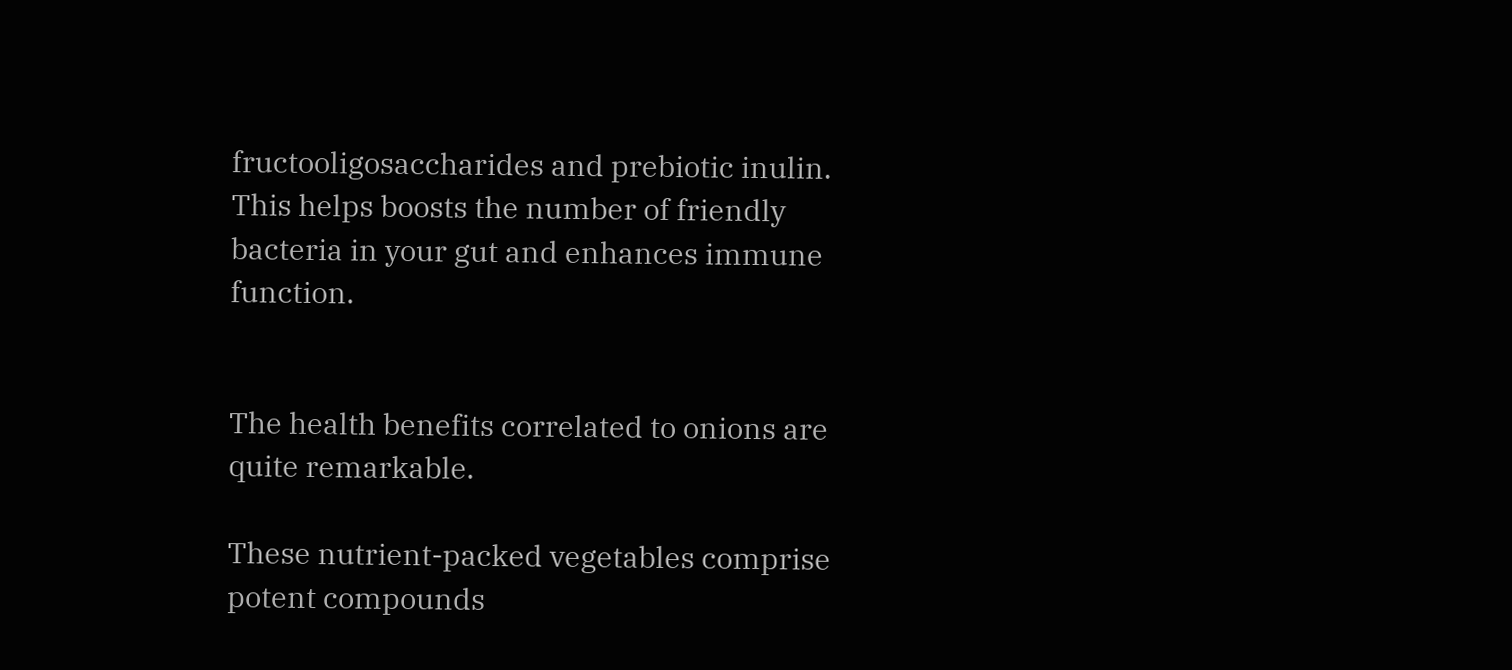fructooligosaccharides and prebiotic inulin. This helps boosts the number of friendly bacteria in your gut and enhances immune function.


The health benefits correlated to onions are quite remarkable.

These nutrient-packed vegetables comprise potent compounds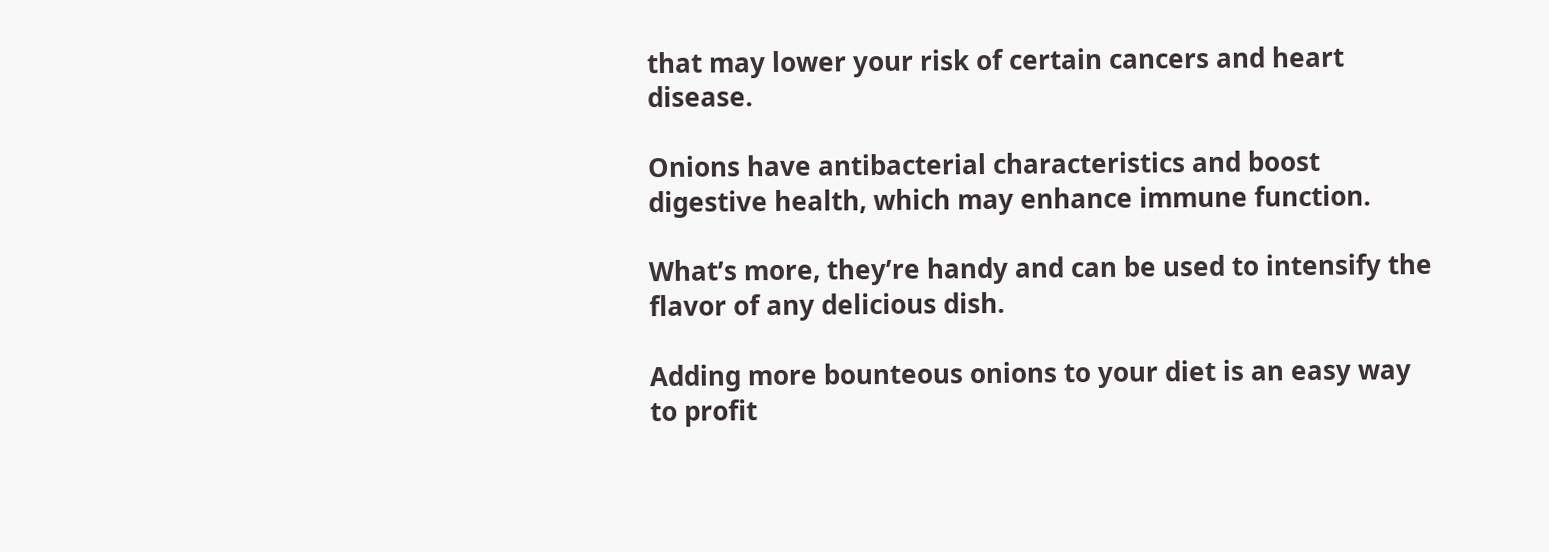that may lower your risk of certain cancers and heart disease.

Onions have antibacterial characteristics and boost digestive health, which may enhance immune function.

What’s more, they’re handy and can be used to intensify the flavor of any delicious dish.

Adding more bounteous onions to your diet is an easy way to profit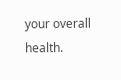your overall health.